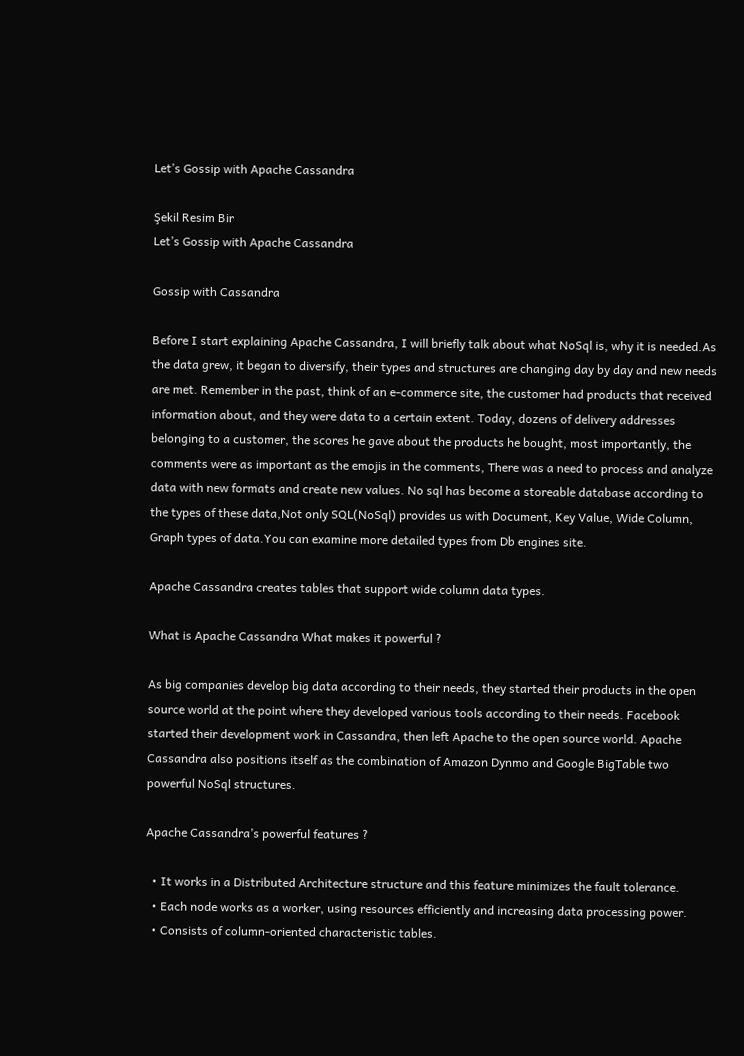Let’s Gossip with Apache Cassandra

Şekil Resim Bir
Let’s Gossip with Apache Cassandra

Gossip with Cassandra

Before I start explaining Apache Cassandra, I will briefly talk about what NoSql is, why it is needed.As the data grew, it began to diversify, their types and structures are changing day by day and new needs are met. Remember in the past, think of an e-commerce site, the customer had products that received information about, and they were data to a certain extent. Today, dozens of delivery addresses belonging to a customer, the scores he gave about the products he bought, most importantly, the comments were as important as the emojis in the comments, There was a need to process and analyze data with new formats and create new values. No sql has become a storeable database according to the types of these data,Not only SQL(NoSql) provides us with Document, Key Value, Wide Column, Graph types of data.You can examine more detailed types from Db engines site.

Apache Cassandra creates tables that support wide column data types.

What is Apache Cassandra What makes it powerful ?

As big companies develop big data according to their needs, they started their products in the open source world at the point where they developed various tools according to their needs. Facebook started their development work in Cassandra, then left Apache to the open source world. Apache Cassandra also positions itself as the combination of Amazon Dynmo and Google BigTable two powerful NoSql structures.

Apache Cassandra’s powerful features ?

  • It works in a Distributed Architecture structure and this feature minimizes the fault tolerance.
  • Each node works as a worker, using resources efficiently and increasing data processing power.
  • Consists of column-oriented characteristic tables.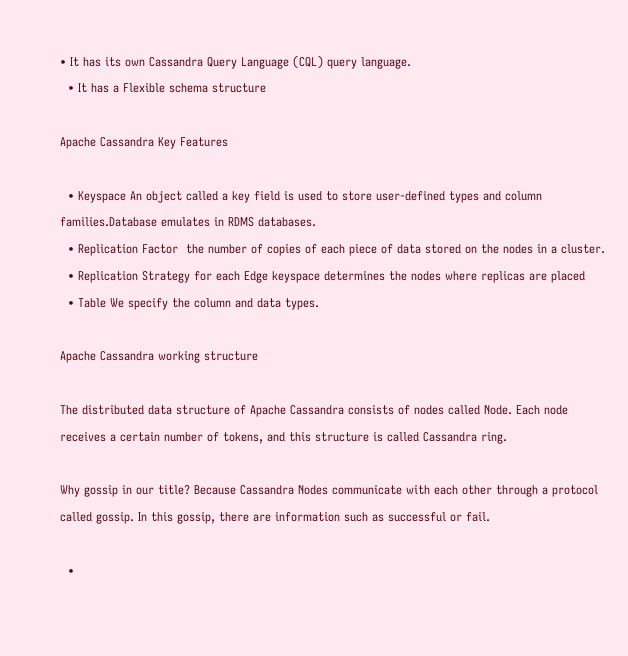• It has its own Cassandra Query Language (CQL) query language.
  • It has a Flexible schema structure

Apache Cassandra Key Features

  • Keyspace An object called a key field is used to store user-defined types and column families.Database emulates in RDMS databases.
  • Replication Factor  the number of copies of each piece of data stored on the nodes in a cluster.
  • Replication Strategy for each Edge keyspace determines the nodes where replicas are placed
  • Table We specify the column and data types.

Apache Cassandra working structure

The distributed data structure of Apache Cassandra consists of nodes called Node. Each node receives a certain number of tokens, and this structure is called Cassandra ring.

Why gossip in our title? Because Cassandra Nodes communicate with each other through a protocol called gossip. In this gossip, there are information such as successful or fail.

  •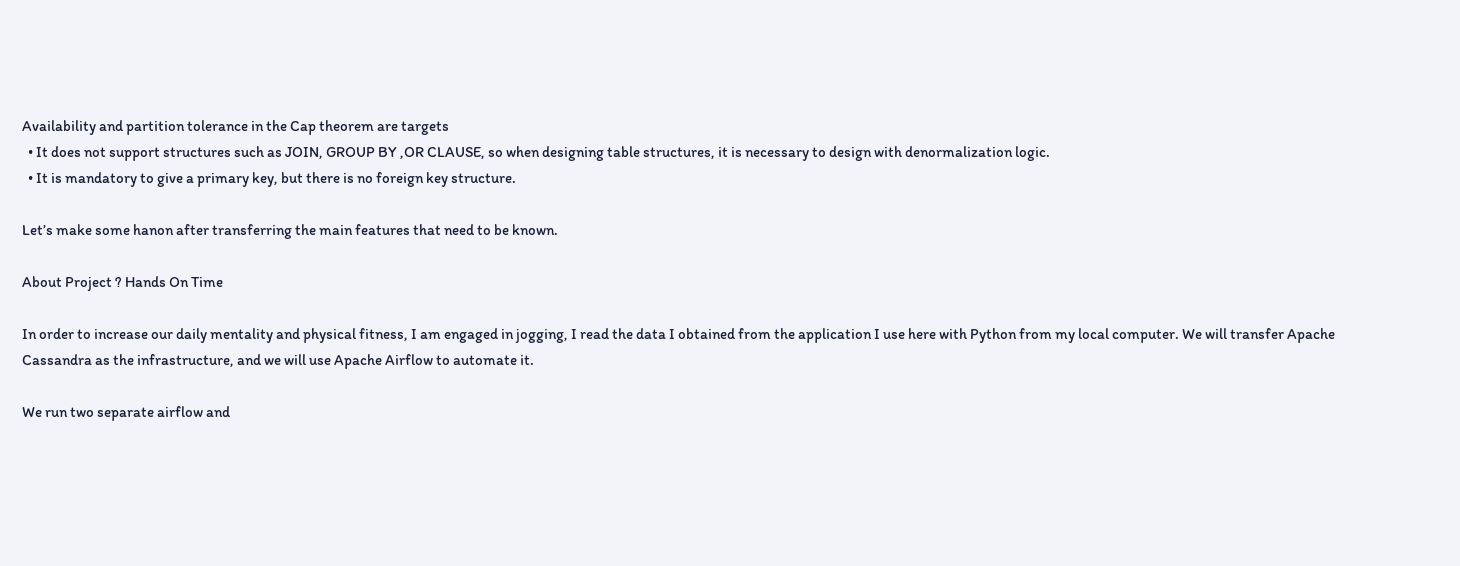Availability and partition tolerance in the Cap theorem are targets
  • It does not support structures such as JOIN, GROUP BY ,OR CLAUSE, so when designing table structures, it is necessary to design with denormalization logic.
  • It is mandatory to give a primary key, but there is no foreign key structure.

Let’s make some hanon after transferring the main features that need to be known.

About Project ? Hands On Time

In order to increase our daily mentality and physical fitness, I am engaged in jogging, I read the data I obtained from the application I use here with Python from my local computer. We will transfer Apache Cassandra as the infrastructure, and we will use Apache Airflow to automate it.

We run two separate airflow and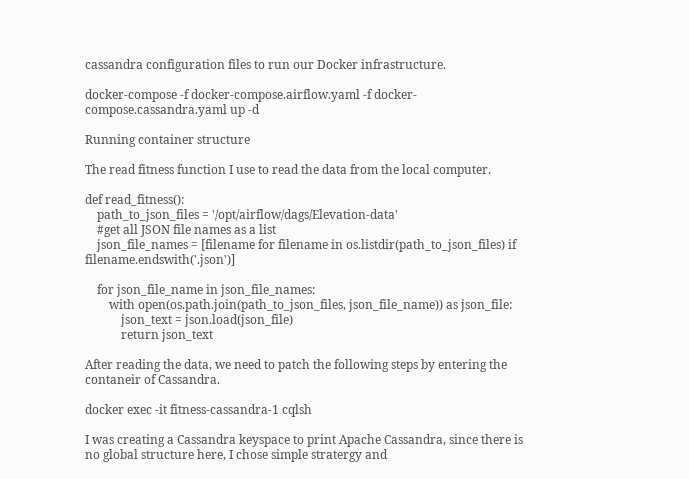cassandra configuration files to run our Docker infrastructure.

docker-compose -f docker-compose.airflow.yaml -f docker-compose.cassandra.yaml up -d

Running container structure

The read fitness function I use to read the data from the local computer.

def read_fitness():
    path_to_json_files = '/opt/airflow/dags/Elevation-data'
    #get all JSON file names as a list
    json_file_names = [filename for filename in os.listdir(path_to_json_files) if filename.endswith('.json')]

    for json_file_name in json_file_names:
        with open(os.path.join(path_to_json_files, json_file_name)) as json_file:
            json_text = json.load(json_file)
            return json_text

After reading the data, we need to patch the following steps by entering the contaneir of Cassandra.

docker exec -it fitness-cassandra-1 cqlsh

I was creating a Cassandra keyspace to print Apache Cassandra, since there is no global structure here, I chose simple stratergy and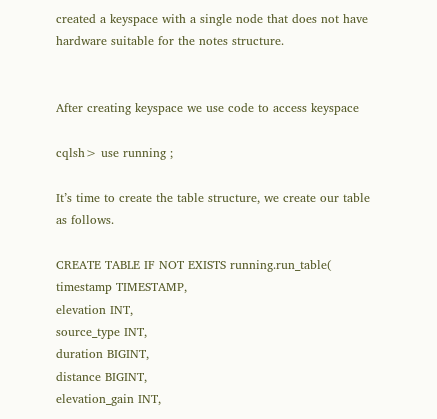created a keyspace with a single node that does not have hardware suitable for the notes structure.


After creating keyspace we use code to access keyspace

cqlsh> use running ;

It’s time to create the table structure, we create our table as follows.

CREATE TABLE IF NOT EXISTS running.run_table(
timestamp TIMESTAMP,
elevation INT,
source_type INT,
duration BIGINT,
distance BIGINT,
elevation_gain INT,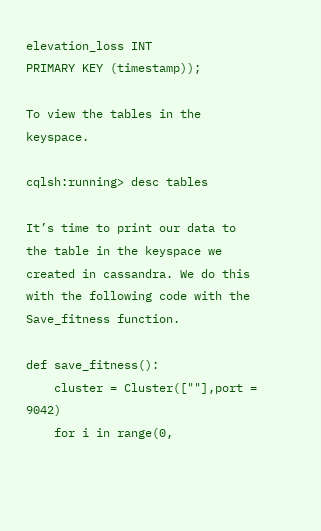elevation_loss INT
PRIMARY KEY (timestamp));

To view the tables in the keyspace.

cqlsh:running> desc tables

It’s time to print our data to the table in the keyspace we created in cassandra. We do this with the following code with the Save_fitness function.

def save_fitness():
    cluster = Cluster([""],port = 9042)
    for i in range(0,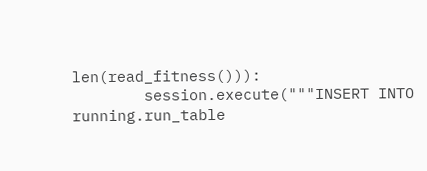len(read_fitness())):
        session.execute("""INSERT INTO  running.run_table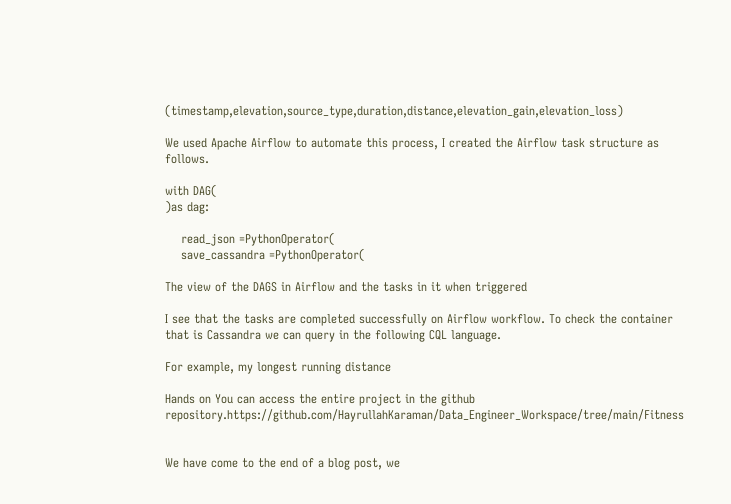(timestamp,elevation,source_type,duration,distance,elevation_gain,elevation_loss)

We used Apache Airflow to automate this process, I created the Airflow task structure as follows.

with DAG(
)as dag:

    read_json =PythonOperator(
    save_cassandra =PythonOperator(

The view of the DAGS in Airflow and the tasks in it when triggered

I see that the tasks are completed successfully on Airflow workflow. To check the container that is Cassandra we can query in the following CQL language.

For example, my longest running distance

Hands on You can access the entire project in the github repository.https://github.com/HayrullahKaraman/Data_Engineer_Workspace/tree/main/Fitness


We have come to the end of a blog post, we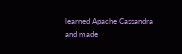learned Apache Cassandra and made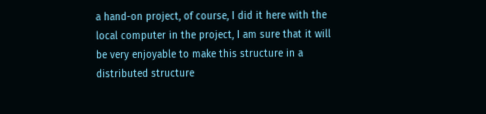a hand-on project, of course, I did it here with the local computer in the project, I am sure that it will be very enjoyable to make this structure in a distributed structure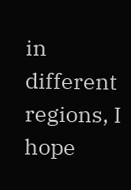in different regions, I hope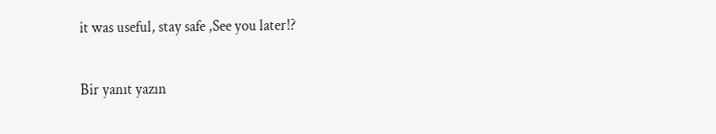it was useful, stay safe ,See you later!?

Bir yanıt yazın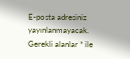E-posta adresiniz yayınlanmayacak. Gerekli alanlar * ile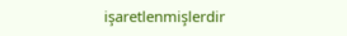işaretlenmişlerdir